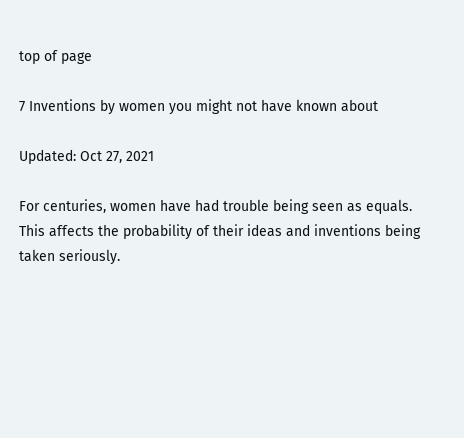top of page

7 Inventions by women you might not have known about

Updated: Oct 27, 2021

For centuries, women have had trouble being seen as equals. This affects the probability of their ideas and inventions being taken seriously.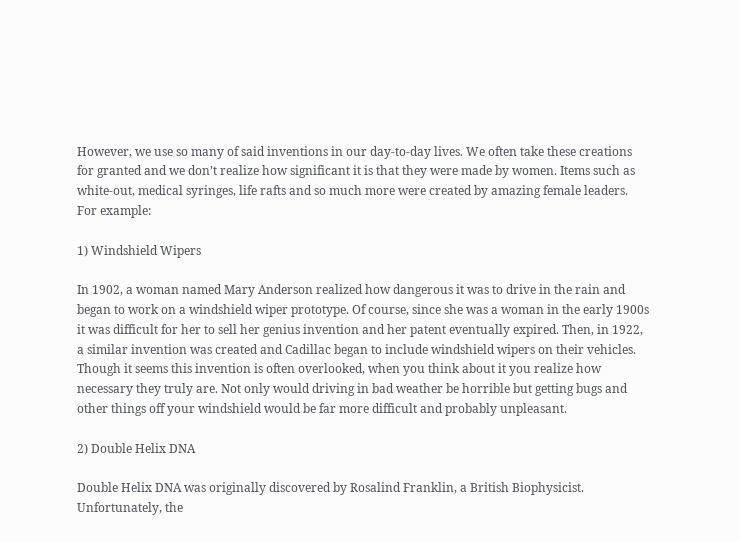However, we use so many of said inventions in our day-to-day lives. We often take these creations for granted and we don’t realize how significant it is that they were made by women. Items such as white-out, medical syringes, life rafts and so much more were created by amazing female leaders. For example:

1) Windshield Wipers

In 1902, a woman named Mary Anderson realized how dangerous it was to drive in the rain and began to work on a windshield wiper prototype. Of course, since she was a woman in the early 1900s it was difficult for her to sell her genius invention and her patent eventually expired. Then, in 1922, a similar invention was created and Cadillac began to include windshield wipers on their vehicles. Though it seems this invention is often overlooked, when you think about it you realize how necessary they truly are. Not only would driving in bad weather be horrible but getting bugs and other things off your windshield would be far more difficult and probably unpleasant.

2) Double Helix DNA

Double Helix DNA was originally discovered by Rosalind Franklin, a British Biophysicist. Unfortunately, the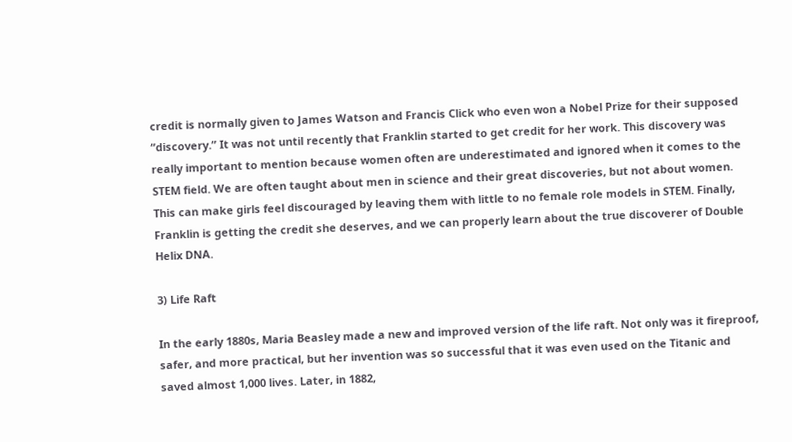credit is normally given to James Watson and Francis Click who even won a Nobel Prize for their supposed “discovery.” It was not until recently that Franklin started to get credit for her work. This discovery was really important to mention because women often are underestimated and ignored when it comes to the STEM field. We are often taught about men in science and their great discoveries, but not about women. This can make girls feel discouraged by leaving them with little to no female role models in STEM. Finally, Franklin is getting the credit she deserves, and we can properly learn about the true discoverer of Double Helix DNA.

3) Life Raft

In the early 1880s, Maria Beasley made a new and improved version of the life raft. Not only was it fireproof, safer, and more practical, but her invention was so successful that it was even used on the Titanic and saved almost 1,000 lives. Later, in 1882,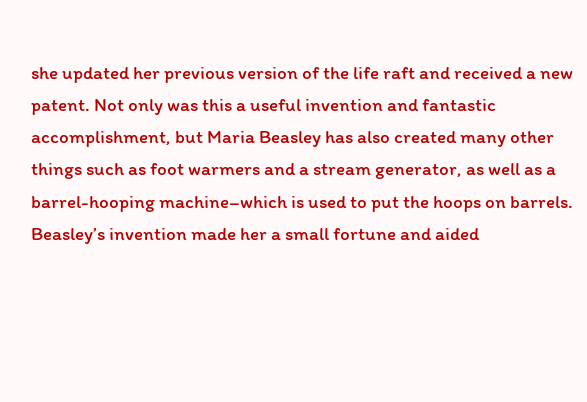she updated her previous version of the life raft and received a new patent. Not only was this a useful invention and fantastic accomplishment, but Maria Beasley has also created many other things such as foot warmers and a stream generator, as well as a barrel-hooping machine–which is used to put the hoops on barrels. Beasley’s invention made her a small fortune and aided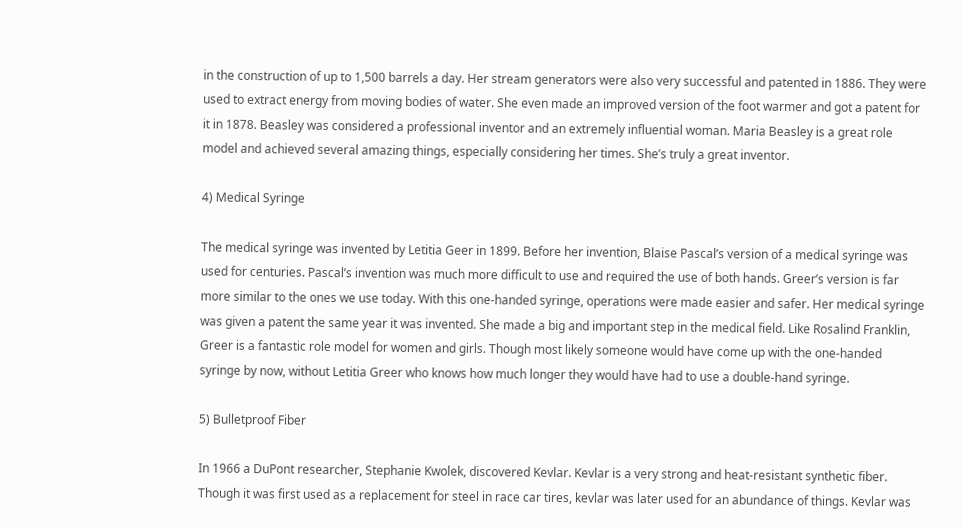in the construction of up to 1,500 barrels a day. Her stream generators were also very successful and patented in 1886. They were used to extract energy from moving bodies of water. She even made an improved version of the foot warmer and got a patent for it in 1878. Beasley was considered a professional inventor and an extremely influential woman. Maria Beasley is a great role model and achieved several amazing things, especially considering her times. She’s truly a great inventor.

4) Medical Syringe

The medical syringe was invented by Letitia Geer in 1899. Before her invention, Blaise Pascal’s version of a medical syringe was used for centuries. Pascal’s invention was much more difficult to use and required the use of both hands. Greer’s version is far more similar to the ones we use today. With this one-handed syringe, operations were made easier and safer. Her medical syringe was given a patent the same year it was invented. She made a big and important step in the medical field. Like Rosalind Franklin, Greer is a fantastic role model for women and girls. Though most likely someone would have come up with the one-handed syringe by now, without Letitia Greer who knows how much longer they would have had to use a double-hand syringe.

5) Bulletproof Fiber

In 1966 a DuPont researcher, Stephanie Kwolek, discovered Kevlar. Kevlar is a very strong and heat-resistant synthetic fiber. Though it was first used as a replacement for steel in race car tires, kevlar was later used for an abundance of things. Kevlar was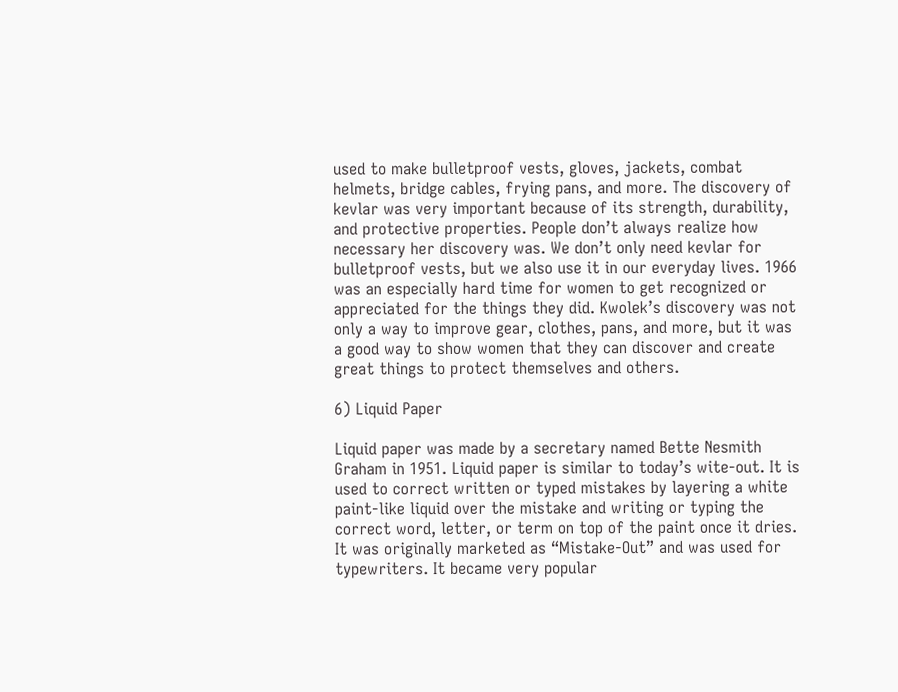used to make bulletproof vests, gloves, jackets, combat helmets, bridge cables, frying pans, and more. The discovery of kevlar was very important because of its strength, durability, and protective properties. People don’t always realize how necessary her discovery was. We don’t only need kevlar for bulletproof vests, but we also use it in our everyday lives. 1966 was an especially hard time for women to get recognized or appreciated for the things they did. Kwolek’s discovery was not only a way to improve gear, clothes, pans, and more, but it was a good way to show women that they can discover and create great things to protect themselves and others.

6) Liquid Paper

Liquid paper was made by a secretary named Bette Nesmith Graham in 1951. Liquid paper is similar to today’s wite-out. It is used to correct written or typed mistakes by layering a white paint-like liquid over the mistake and writing or typing the correct word, letter, or term on top of the paint once it dries. It was originally marketed as “Mistake-Out” and was used for typewriters. It became very popular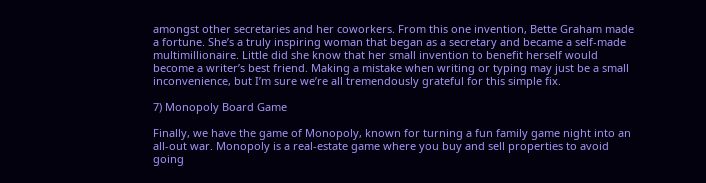amongst other secretaries and her coworkers. From this one invention, Bette Graham made a fortune. She’s a truly inspiring woman that began as a secretary and became a self-made multimillionaire. Little did she know that her small invention to benefit herself would become a writer’s best friend. Making a mistake when writing or typing may just be a small inconvenience, but I’m sure we’re all tremendously grateful for this simple fix.

7) Monopoly Board Game

Finally, we have the game of Monopoly, known for turning a fun family game night into an all-out war. Monopoly is a real-estate game where you buy and sell properties to avoid going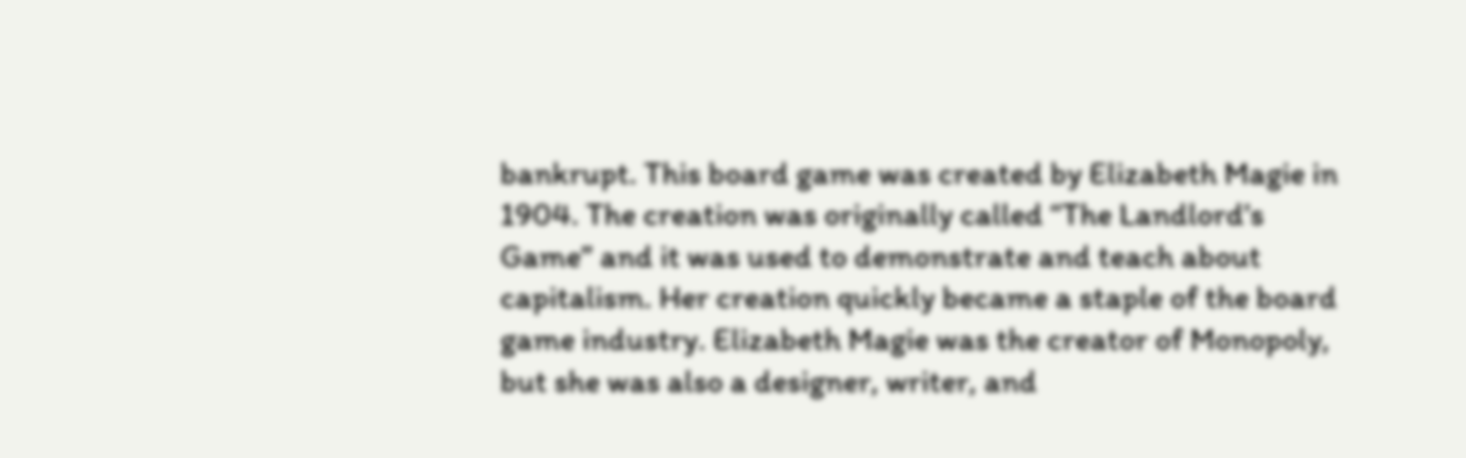bankrupt. This board game was created by Elizabeth Magie in 1904. The creation was originally called “The Landlord’s Game” and it was used to demonstrate and teach about capitalism. Her creation quickly became a staple of the board game industry. Elizabeth Magie was the creator of Monopoly, but she was also a designer, writer, and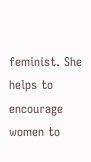feminist. She helps to encourage women to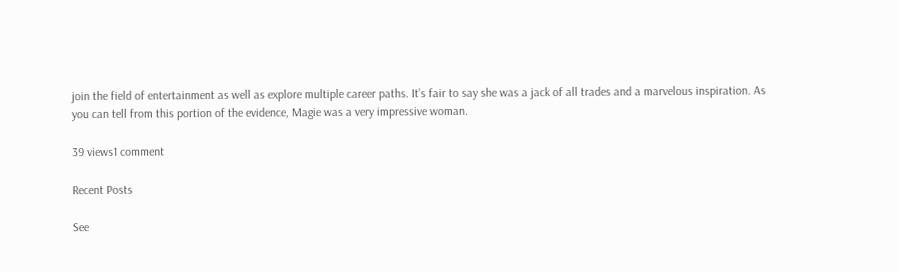join the field of entertainment as well as explore multiple career paths. It’s fair to say she was a jack of all trades and a marvelous inspiration. As you can tell from this portion of the evidence, Magie was a very impressive woman.

39 views1 comment

Recent Posts

See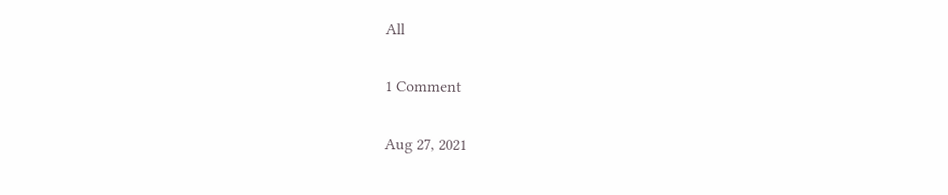All

1 Comment

Aug 27, 2021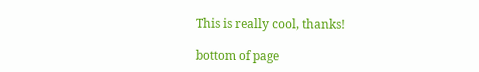This is really cool, thanks!

bottom of page